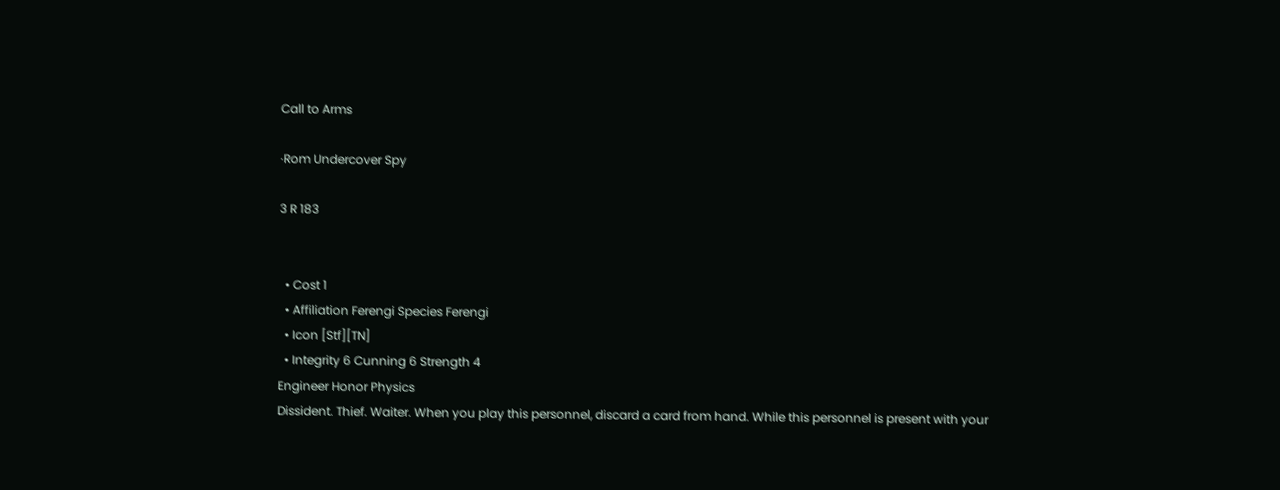Call to Arms

·Rom Undercover Spy

3 R 183


  • Cost 1
  • Affiliation Ferengi Species Ferengi
  • Icon [Stf][TN]
  • Integrity 6 Cunning 6 Strength 4
Engineer Honor Physics
Dissident. Thief. Waiter. When you play this personnel, discard a card from hand. While this personnel is present with your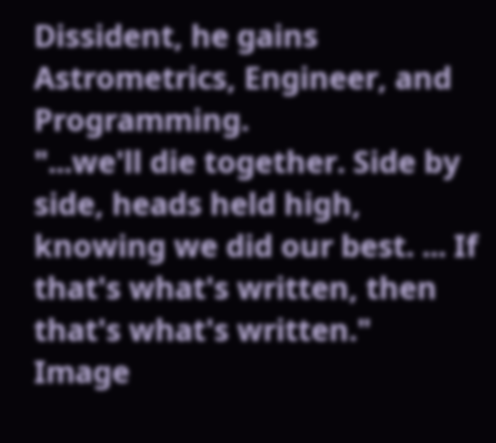Dissident, he gains Astrometrics, Engineer, and Programming.
"...we'll die together. Side by side, heads held high, knowing we did our best. ... If that's what's written, then that's what's written."
Image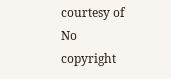courtesy of
No copyright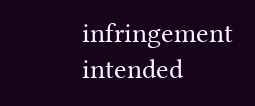infringement intended